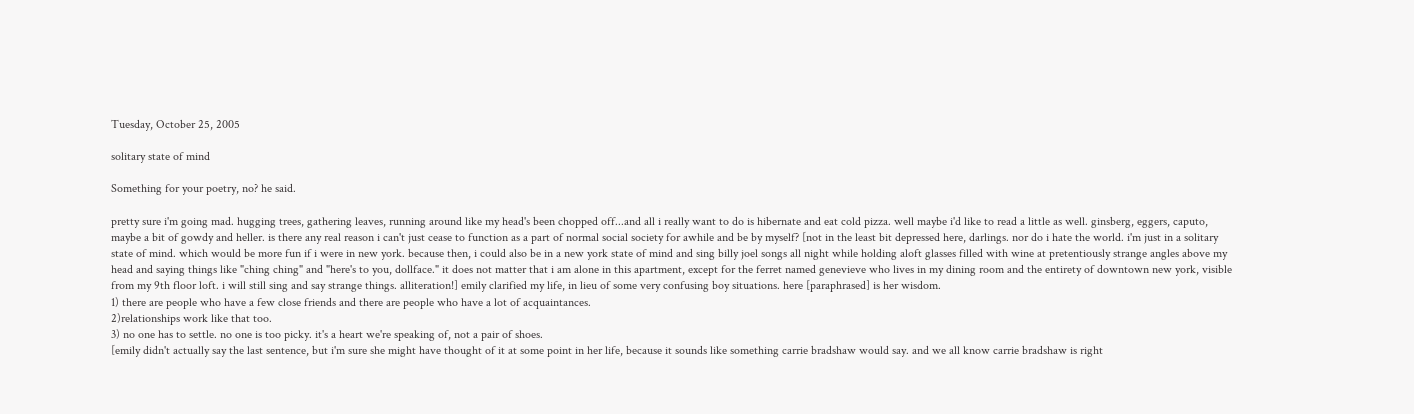Tuesday, October 25, 2005

solitary state of mind

Something for your poetry, no? he said.

pretty sure i'm going mad. hugging trees, gathering leaves, running around like my head's been chopped off...and all i really want to do is hibernate and eat cold pizza. well maybe i'd like to read a little as well. ginsberg, eggers, caputo, maybe a bit of gowdy and heller. is there any real reason i can't just cease to function as a part of normal social society for awhile and be by myself? [not in the least bit depressed here, darlings. nor do i hate the world. i'm just in a solitary state of mind. which would be more fun if i were in new york. because then, i could also be in a new york state of mind and sing billy joel songs all night while holding aloft glasses filled with wine at pretentiously strange angles above my head and saying things like "ching ching" and "here's to you, dollface." it does not matter that i am alone in this apartment, except for the ferret named genevieve who lives in my dining room and the entirety of downtown new york, visible from my 9th floor loft. i will still sing and say strange things. alliteration!] emily clarified my life, in lieu of some very confusing boy situations. here [paraphrased] is her wisdom.
1) there are people who have a few close friends and there are people who have a lot of acquaintances.
2)relationships work like that too.
3) no one has to settle. no one is too picky. it's a heart we're speaking of, not a pair of shoes.
[emily didn't actually say the last sentence, but i'm sure she might have thought of it at some point in her life, because it sounds like something carrie bradshaw would say. and we all know carrie bradshaw is right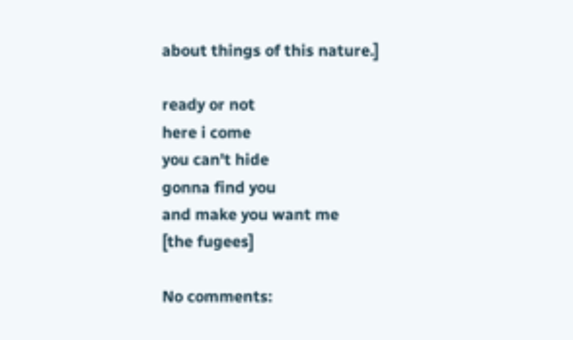about things of this nature.]

ready or not
here i come
you can't hide
gonna find you
and make you want me
[the fugees]

No comments: